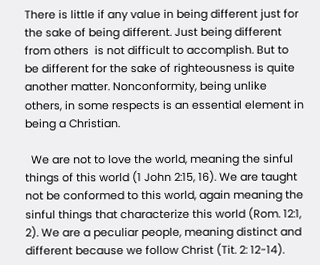There is little if any value in being different just for the sake of being different. Just being different from others  is not difficult to accomplish. But to be different for the sake of righteousness is quite another matter. Nonconformity, being unlike others, in some respects is an essential element in being a Christian.

  We are not to love the world, meaning the sinful things of this world (1 John 2:15, 16). We are taught not be conformed to this world, again meaning the sinful things that characterize this world (Rom. 12:1, 2). We are a peculiar people, meaning distinct and different because we follow Christ (Tit. 2: 12-14).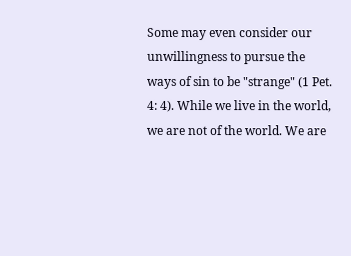Some may even consider our unwillingness to pursue the ways of sin to be "strange" (1 Pet. 4: 4). While we live in the world, we are not of the world. We are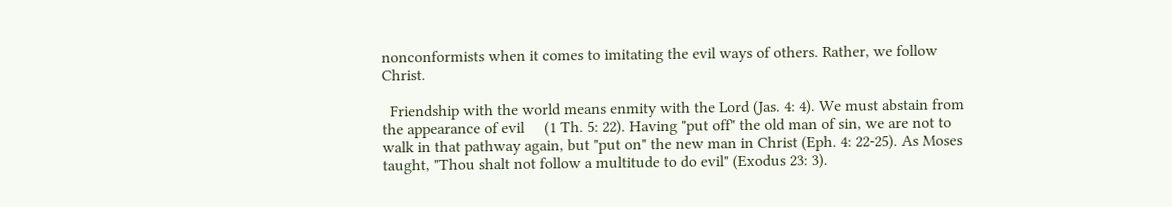nonconformists when it comes to imitating the evil ways of others. Rather, we follow Christ.

  Friendship with the world means enmity with the Lord (Jas. 4: 4). We must abstain from the appearance of evil     (1 Th. 5: 22). Having "put off" the old man of sin, we are not to walk in that pathway again, but "put on" the new man in Christ (Eph. 4: 22-25). As Moses taught, "Thou shalt not follow a multitude to do evil" (Exodus 23: 3).